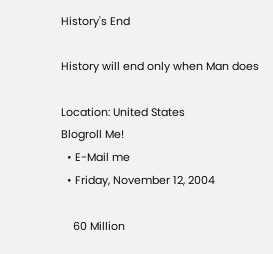History's End

History will end only when Man does

Location: United States
Blogroll Me!
  • E-Mail me
  • Friday, November 12, 2004

    60 Million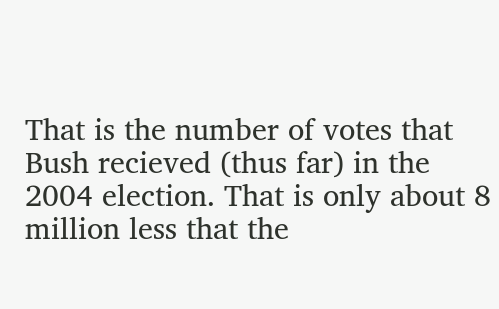That is the number of votes that Bush recieved (thus far) in the 2004 election. That is only about 8 million less that the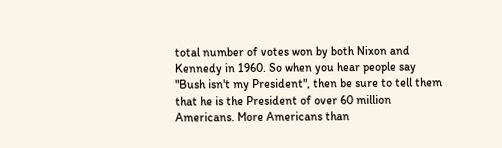total number of votes won by both Nixon and Kennedy in 1960. So when you hear people say "Bush isn't my President", then be sure to tell them that he is the President of over 60 million Americans. More Americans than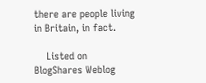there are people living in Britain, in fact.

    Listed on BlogShares Weblog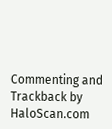Commenting and Trackback by HaloScan.com